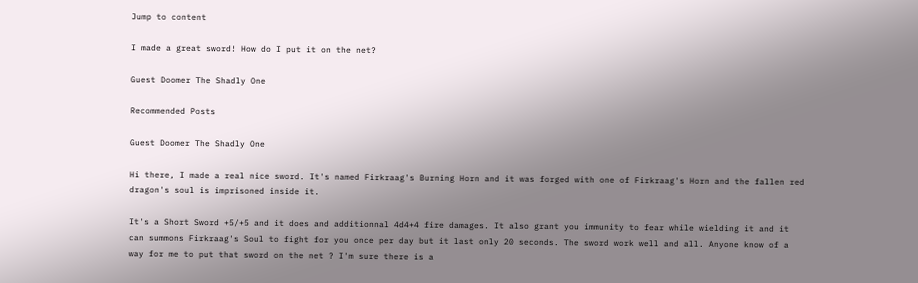Jump to content

I made a great sword! How do I put it on the net?

Guest Doomer The Shadly One

Recommended Posts

Guest Doomer The Shadly One

Hi there, I made a real nice sword. It's named Firkraag's Burning Horn and it was forged with one of Firkraag's Horn and the fallen red dragon's soul is imprisoned inside it.

It's a Short Sword +5/+5 and it does and additionnal 4d4+4 fire damages. It also grant you immunity to fear while wielding it and it can summons Firkraag's Soul to fight for you once per day but it last only 20 seconds. The sword work well and all. Anyone know of a way for me to put that sword on the net ? I'm sure there is a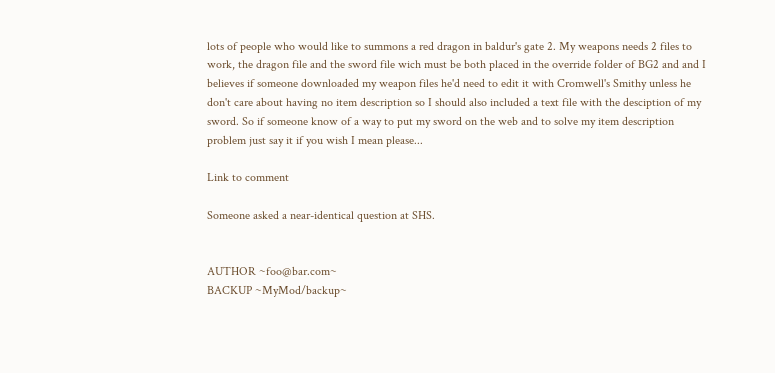lots of people who would like to summons a red dragon in baldur's gate 2. My weapons needs 2 files to work, the dragon file and the sword file wich must be both placed in the override folder of BG2 and and I believes if someone downloaded my weapon files he'd need to edit it with Cromwell's Smithy unless he don't care about having no item description so I should also included a text file with the desciption of my sword. So if someone know of a way to put my sword on the web and to solve my item description problem just say it if you wish I mean please...

Link to comment

Someone asked a near-identical question at SHS.


AUTHOR ~foo@bar.com~
BACKUP ~MyMod/backup~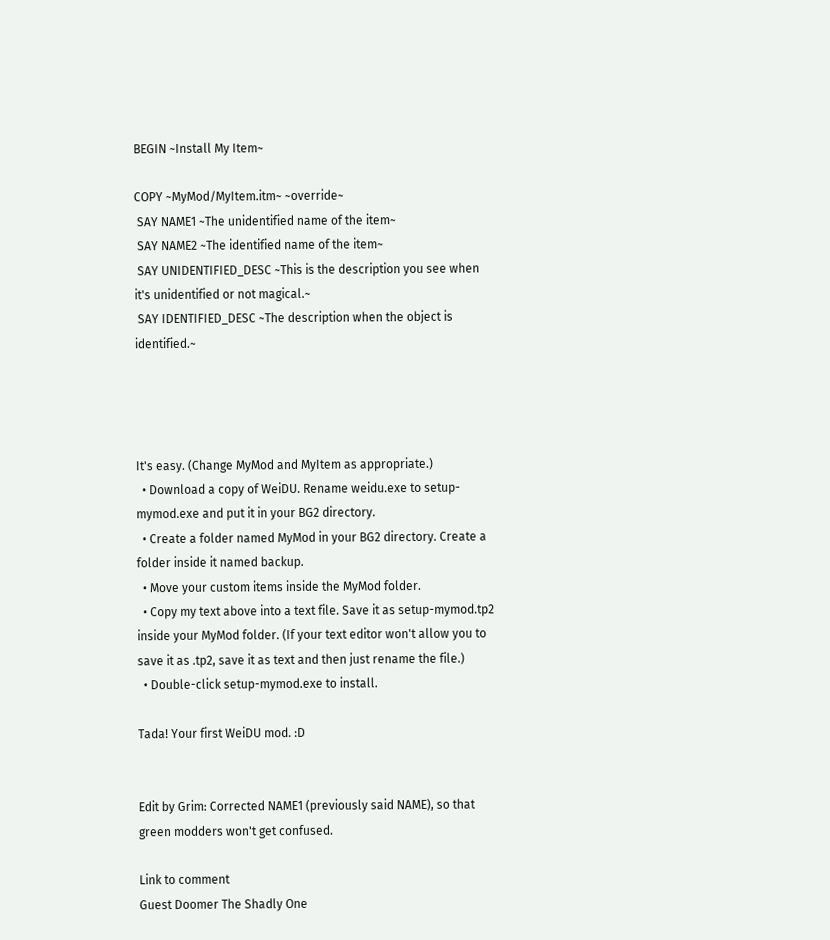BEGIN ~Install My Item~

COPY ~MyMod/MyItem.itm~ ~override~
 SAY NAME1 ~The unidentified name of the item~
 SAY NAME2 ~The identified name of the item~
 SAY UNIDENTIFIED_DESC ~This is the description you see when it's unidentified or not magical.~
 SAY IDENTIFIED_DESC ~The description when the object is identified.~




It's easy. (Change MyMod and MyItem as appropriate.)
  • Download a copy of WeiDU. Rename weidu.exe to setup-mymod.exe and put it in your BG2 directory.
  • Create a folder named MyMod in your BG2 directory. Create a folder inside it named backup.
  • Move your custom items inside the MyMod folder.
  • Copy my text above into a text file. Save it as setup-mymod.tp2 inside your MyMod folder. (If your text editor won't allow you to save it as .tp2, save it as text and then just rename the file.)
  • Double-click setup-mymod.exe to install.

Tada! Your first WeiDU mod. :D


Edit by Grim: Corrected NAME1 (previously said NAME), so that green modders won't get confused.

Link to comment
Guest Doomer The Shadly One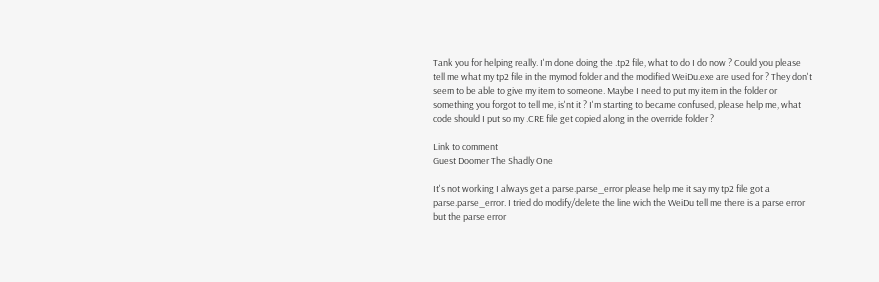Tank you for helping really. I'm done doing the .tp2 file, what to do I do now ? Could you please tell me what my tp2 file in the mymod folder and the modified WeiDu.exe are used for ? They don't seem to be able to give my item to someone. Maybe I need to put my item in the folder or something you forgot to tell me, is'nt it ? I'm starting to became confused, please help me, what code should I put so my .CRE file get copied along in the override folder ?

Link to comment
Guest Doomer The Shadly One

It's not working I always get a parse.parse_error please help me it say my tp2 file got a parse.parse_error. I tried do modify/delete the line wich the WeiDu tell me there is a parse error but the parse error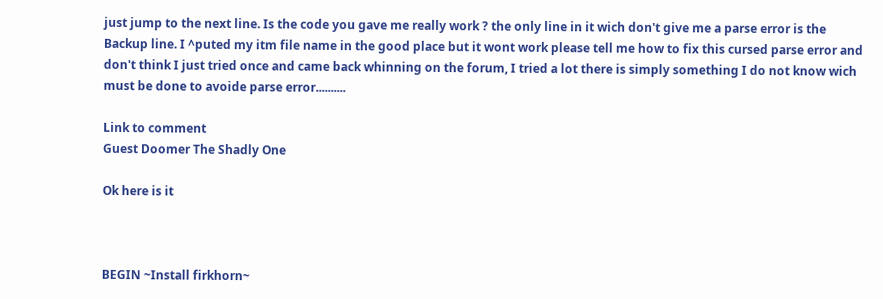just jump to the next line. Is the code you gave me really work ? the only line in it wich don't give me a parse error is the Backup line. I ^puted my itm file name in the good place but it wont work please tell me how to fix this cursed parse error and don't think I just tried once and came back whinning on the forum, I tried a lot there is simply something I do not know wich must be done to avoide parse error..........

Link to comment
Guest Doomer The Shadly One

Ok here is it



BEGIN ~Install firkhorn~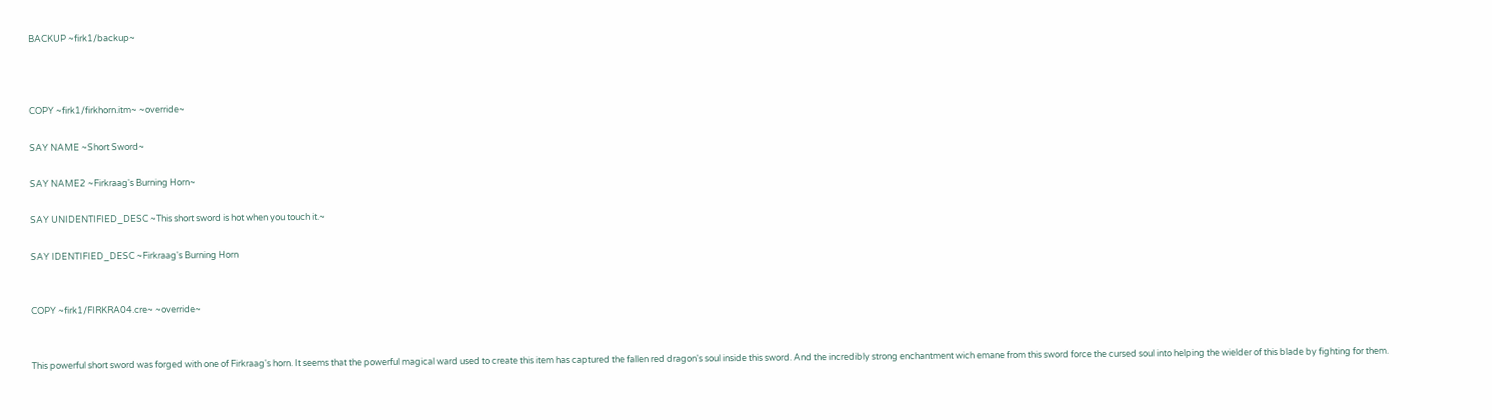BACKUP ~firk1/backup~



COPY ~firk1/firkhorn.itm~ ~override~

SAY NAME ~Short Sword~

SAY NAME2 ~Firkraag's Burning Horn~

SAY UNIDENTIFIED_DESC ~This short sword is hot when you touch it.~

SAY IDENTIFIED_DESC ~Firkraag's Burning Horn


COPY ~firk1/FIRKRA04.cre~ ~override~


This powerful short sword was forged with one of Firkraag's horn. It seems that the powerful magical ward used to create this item has captured the fallen red dragon's soul inside this sword. And the incredibly strong enchantment wich emane from this sword force the cursed soul into helping the wielder of this blade by fighting for them.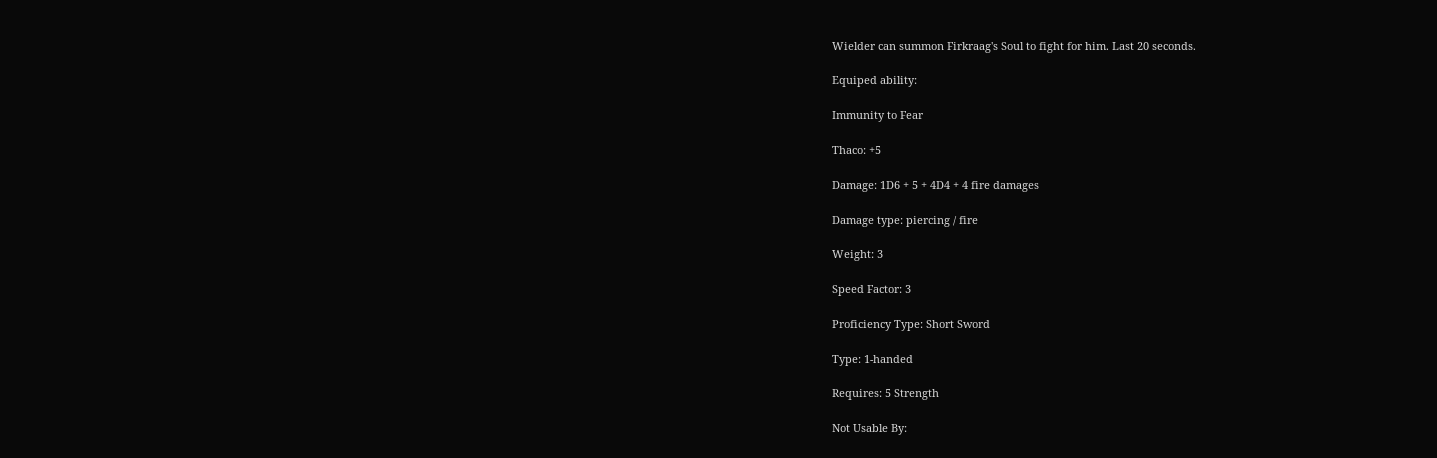Wielder can summon Firkraag's Soul to fight for him. Last 20 seconds.

Equiped ability:

Immunity to Fear

Thaco: +5

Damage: 1D6 + 5 + 4D4 + 4 fire damages

Damage type: piercing / fire

Weight: 3

Speed Factor: 3

Proficiency Type: Short Sword

Type: 1-handed

Requires: 5 Strength

Not Usable By: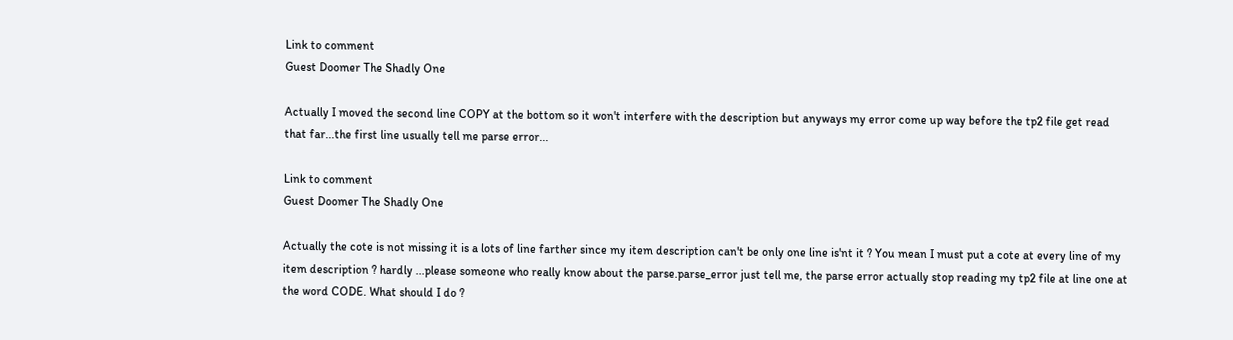Link to comment
Guest Doomer The Shadly One

Actually I moved the second line COPY at the bottom so it won't interfere with the description but anyways my error come up way before the tp2 file get read that far...the first line usually tell me parse error...

Link to comment
Guest Doomer The Shadly One

Actually the cote is not missing it is a lots of line farther since my item description can't be only one line is'nt it ? You mean I must put a cote at every line of my item description ? hardly ...please someone who really know about the parse.parse_error just tell me, the parse error actually stop reading my tp2 file at line one at the word CODE. What should I do ?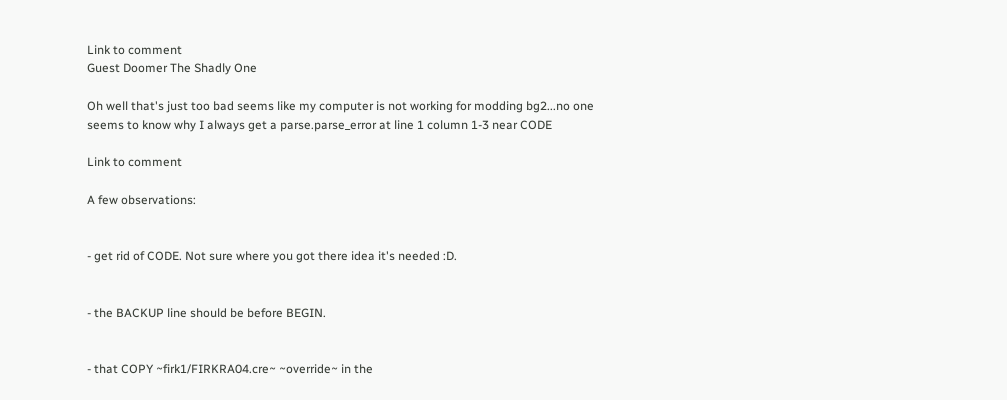Link to comment
Guest Doomer The Shadly One

Oh well that's just too bad seems like my computer is not working for modding bg2...no one seems to know why I always get a parse.parse_error at line 1 column 1-3 near CODE

Link to comment

A few observations:


- get rid of CODE. Not sure where you got there idea it's needed :D.


- the BACKUP line should be before BEGIN.


- that COPY ~firk1/FIRKRA04.cre~ ~override~ in the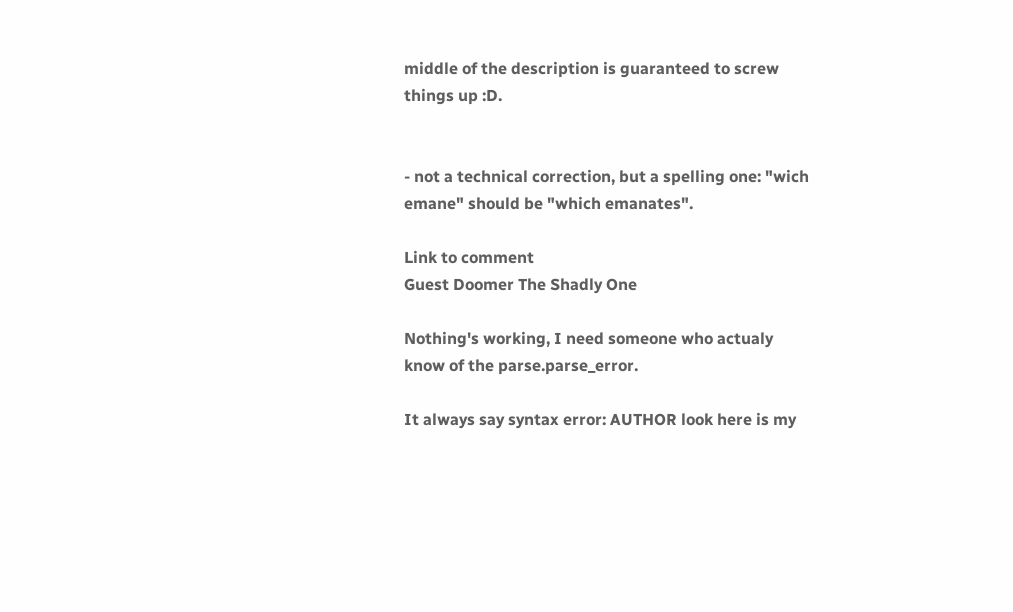middle of the description is guaranteed to screw things up :D.


- not a technical correction, but a spelling one: "wich emane" should be "which emanates".

Link to comment
Guest Doomer The Shadly One

Nothing's working, I need someone who actualy know of the parse.parse_error.

It always say syntax error: AUTHOR look here is my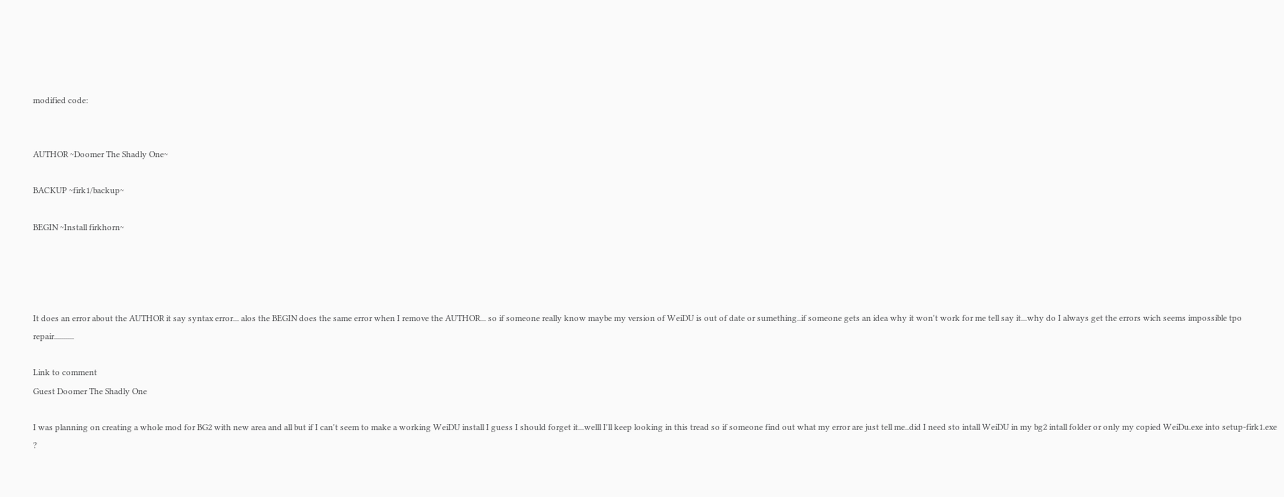modified code:


AUTHOR ~Doomer The Shadly One~

BACKUP ~firk1/backup~

BEGIN ~Install firkhorn~




It does an error about the AUTHOR it say syntax error... alos the BEGIN does the same error when I remove the AUTHOR... so if someone really know maybe my version of WeiDU is out of date or sumething..if someone gets an idea why it won't work for me tell say it...why do I always get the errors wich seems impossible tpo repair..........

Link to comment
Guest Doomer The Shadly One

I was planning on creating a whole mod for BG2 with new area and all but if I can't seem to make a working WeiDU install I guess I should forget it...welll I'll keep looking in this tread so if someone find out what my error are just tell me..did I need sto intall WeiDU in my bg2 intall folder or only my copied WeiDu.exe into setup-firk1.exe ?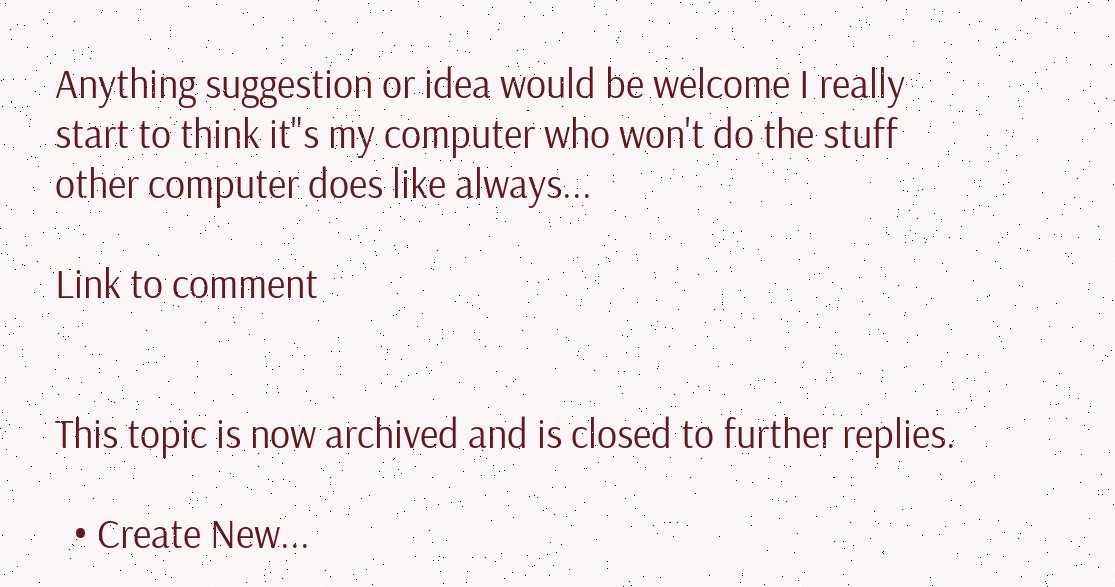Anything suggestion or idea would be welcome I really start to think it"s my computer who won't do the stuff other computer does like always...

Link to comment


This topic is now archived and is closed to further replies.

  • Create New...